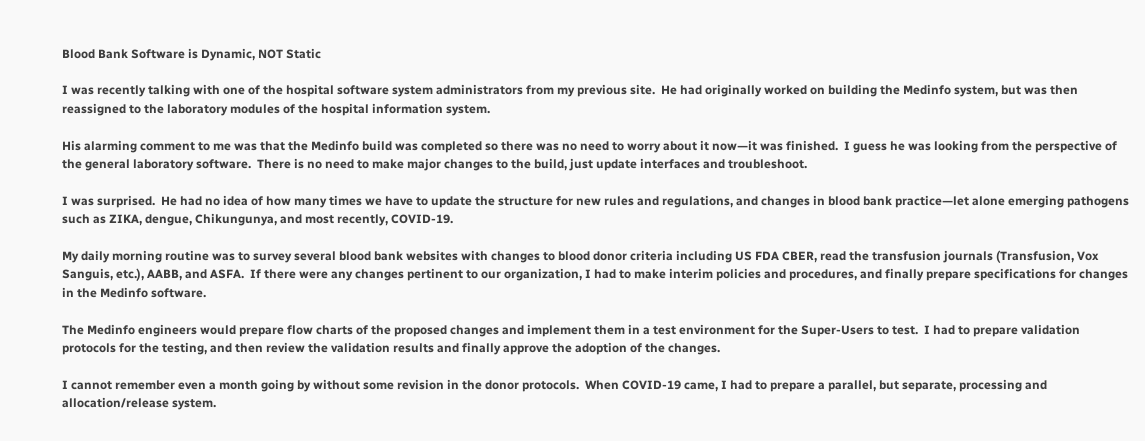Blood Bank Software is Dynamic, NOT Static

I was recently talking with one of the hospital software system administrators from my previous site.  He had originally worked on building the Medinfo system, but was then reassigned to the laboratory modules of the hospital information system.

His alarming comment to me was that the Medinfo build was completed so there was no need to worry about it now—it was finished.  I guess he was looking from the perspective of the general laboratory software.  There is no need to make major changes to the build, just update interfaces and troubleshoot.

I was surprised.  He had no idea of how many times we have to update the structure for new rules and regulations, and changes in blood bank practice—let alone emerging pathogens such as ZIKA, dengue, Chikungunya, and most recently, COVID-19.

My daily morning routine was to survey several blood bank websites with changes to blood donor criteria including US FDA CBER, read the transfusion journals (Transfusion, Vox Sanguis, etc.), AABB, and ASFA.  If there were any changes pertinent to our organization, I had to make interim policies and procedures, and finally prepare specifications for changes in the Medinfo software.

The Medinfo engineers would prepare flow charts of the proposed changes and implement them in a test environment for the Super-Users to test.  I had to prepare validation protocols for the testing, and then review the validation results and finally approve the adoption of the changes.

I cannot remember even a month going by without some revision in the donor protocols.  When COVID-19 came, I had to prepare a parallel, but separate, processing and allocation/release system.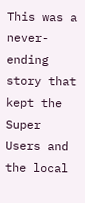This was a never-ending story that kept the Super Users and the local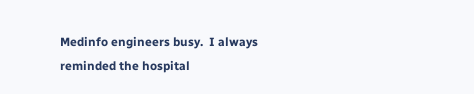Medinfo engineers busy.  I always reminded the hospital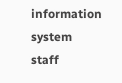information system staff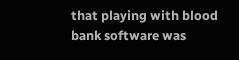that playing with blood bank software was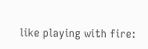like playing with fire: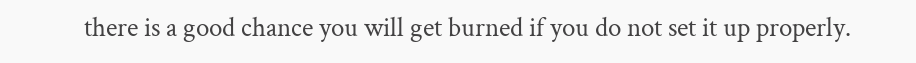there is a good chance you will get burned if you do not set it up properly.